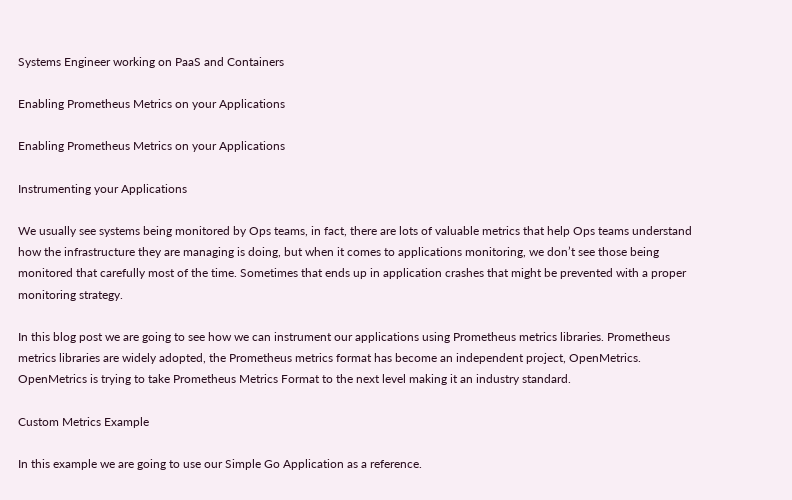Systems Engineer working on PaaS and Containers

Enabling Prometheus Metrics on your Applications

Enabling Prometheus Metrics on your Applications

Instrumenting your Applications

We usually see systems being monitored by Ops teams, in fact, there are lots of valuable metrics that help Ops teams understand how the infrastructure they are managing is doing, but when it comes to applications monitoring, we don’t see those being monitored that carefully most of the time. Sometimes that ends up in application crashes that might be prevented with a proper monitoring strategy.

In this blog post we are going to see how we can instrument our applications using Prometheus metrics libraries. Prometheus metrics libraries are widely adopted, the Prometheus metrics format has become an independent project, OpenMetrics. OpenMetrics is trying to take Prometheus Metrics Format to the next level making it an industry standard.

Custom Metrics Example

In this example we are going to use our Simple Go Application as a reference.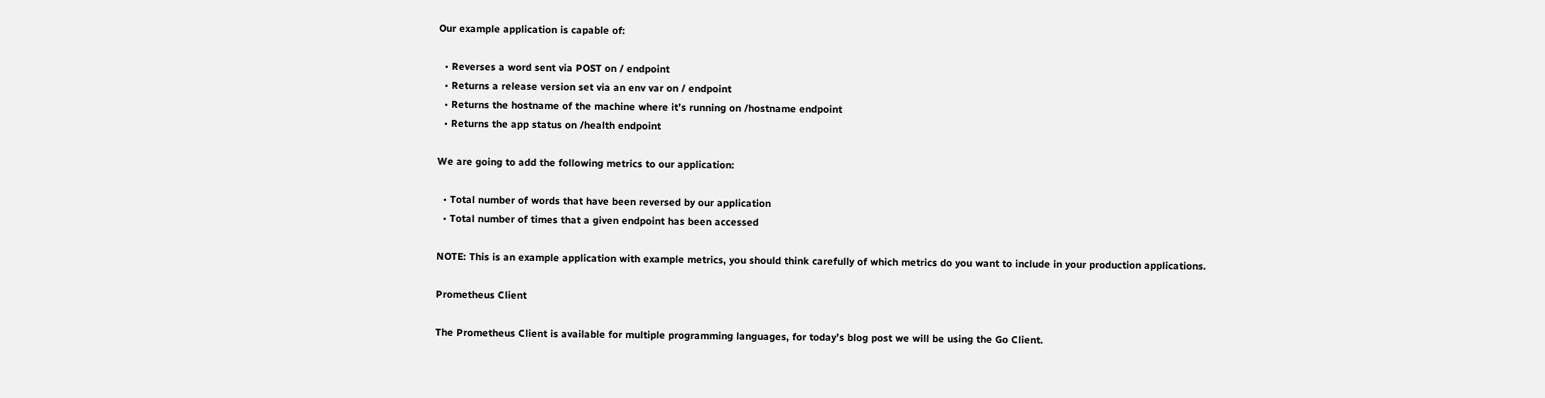Our example application is capable of:

  • Reverses a word sent via POST on / endpoint
  • Returns a release version set via an env var on / endpoint
  • Returns the hostname of the machine where it’s running on /hostname endpoint
  • Returns the app status on /health endpoint

We are going to add the following metrics to our application:

  • Total number of words that have been reversed by our application
  • Total number of times that a given endpoint has been accessed

NOTE: This is an example application with example metrics, you should think carefully of which metrics do you want to include in your production applications.

Prometheus Client

The Prometheus Client is available for multiple programming languages, for today’s blog post we will be using the Go Client.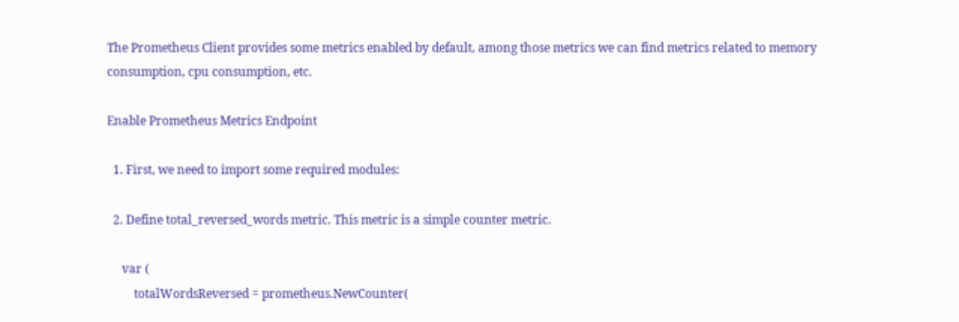The Prometheus Client provides some metrics enabled by default, among those metrics we can find metrics related to memory consumption, cpu consumption, etc.

Enable Prometheus Metrics Endpoint

  1. First, we need to import some required modules:

  2. Define total_reversed_words metric. This metric is a simple counter metric.

     var (
         totalWordsReversed = prometheus.NewCounter(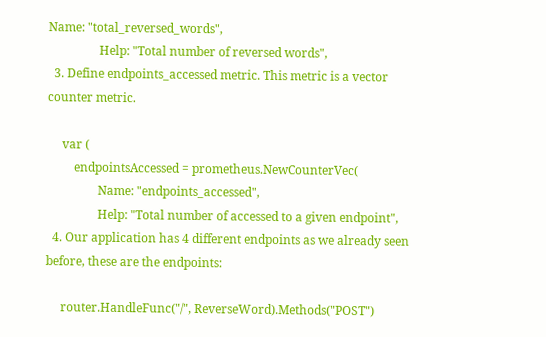Name: "total_reversed_words",
                 Help: "Total number of reversed words",
  3. Define endpoints_accessed metric. This metric is a vector counter metric.

     var (
         endpointsAccessed = prometheus.NewCounterVec(
                 Name: "endpoints_accessed",
                 Help: "Total number of accessed to a given endpoint",
  4. Our application has 4 different endpoints as we already seen before, these are the endpoints:

     router.HandleFunc("/", ReverseWord).Methods("POST")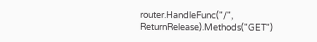router.HandleFunc("/", ReturnRelease).Methods("GET")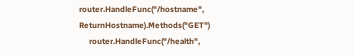router.HandleFunc("/hostname", ReturnHostname).Methods("GET")
     router.HandleFunc("/health",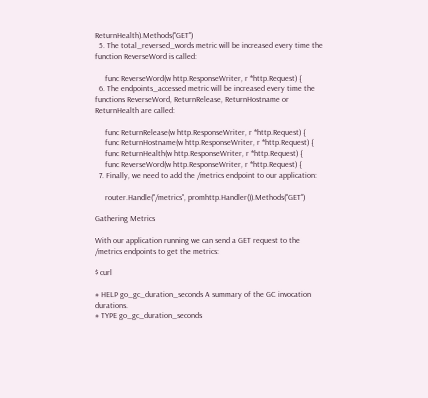ReturnHealth).Methods("GET")
  5. The total_reversed_words metric will be increased every time the function ReverseWord is called:

     func ReverseWord(w http.ResponseWriter, r *http.Request) {
  6. The endpoints_accessed metric will be increased every time the functions ReverseWord, ReturnRelease, ReturnHostname or ReturnHealth are called:

     func ReturnRelease(w http.ResponseWriter, r *http.Request) {
     func ReturnHostname(w http.ResponseWriter, r *http.Request) {
     func ReturnHealth(w http.ResponseWriter, r *http.Request) {
     func ReverseWord(w http.ResponseWriter, r *http.Request) {
  7. Finally, we need to add the /metrics endpoint to our application:

     router.Handle("/metrics", promhttp.Handler()).Methods("GET")

Gathering Metrics

With our application running we can send a GET request to the /metrics endpoints to get the metrics:

$ curl

# HELP go_gc_duration_seconds A summary of the GC invocation durations.
# TYPE go_gc_duration_seconds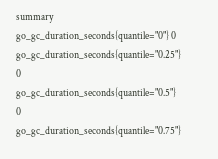summary
go_gc_duration_seconds{quantile="0"} 0
go_gc_duration_seconds{quantile="0.25"} 0
go_gc_duration_seconds{quantile="0.5"} 0
go_gc_duration_seconds{quantile="0.75"}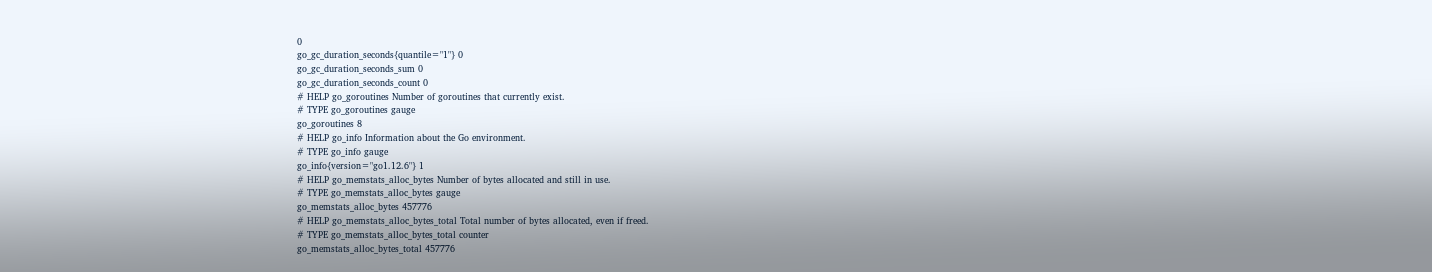0
go_gc_duration_seconds{quantile="1"} 0
go_gc_duration_seconds_sum 0
go_gc_duration_seconds_count 0
# HELP go_goroutines Number of goroutines that currently exist.
# TYPE go_goroutines gauge
go_goroutines 8
# HELP go_info Information about the Go environment.
# TYPE go_info gauge
go_info{version="go1.12.6"} 1
# HELP go_memstats_alloc_bytes Number of bytes allocated and still in use.
# TYPE go_memstats_alloc_bytes gauge
go_memstats_alloc_bytes 457776
# HELP go_memstats_alloc_bytes_total Total number of bytes allocated, even if freed.
# TYPE go_memstats_alloc_bytes_total counter
go_memstats_alloc_bytes_total 457776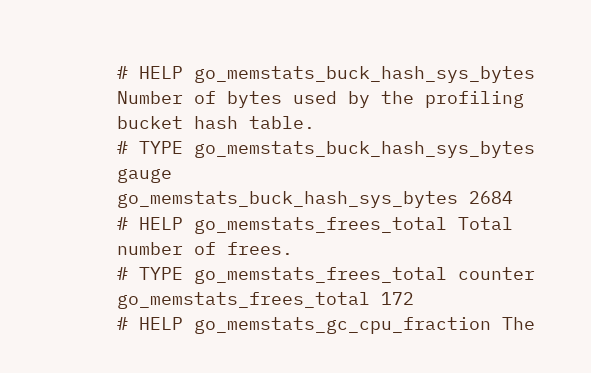# HELP go_memstats_buck_hash_sys_bytes Number of bytes used by the profiling bucket hash table.
# TYPE go_memstats_buck_hash_sys_bytes gauge
go_memstats_buck_hash_sys_bytes 2684
# HELP go_memstats_frees_total Total number of frees.
# TYPE go_memstats_frees_total counter
go_memstats_frees_total 172
# HELP go_memstats_gc_cpu_fraction The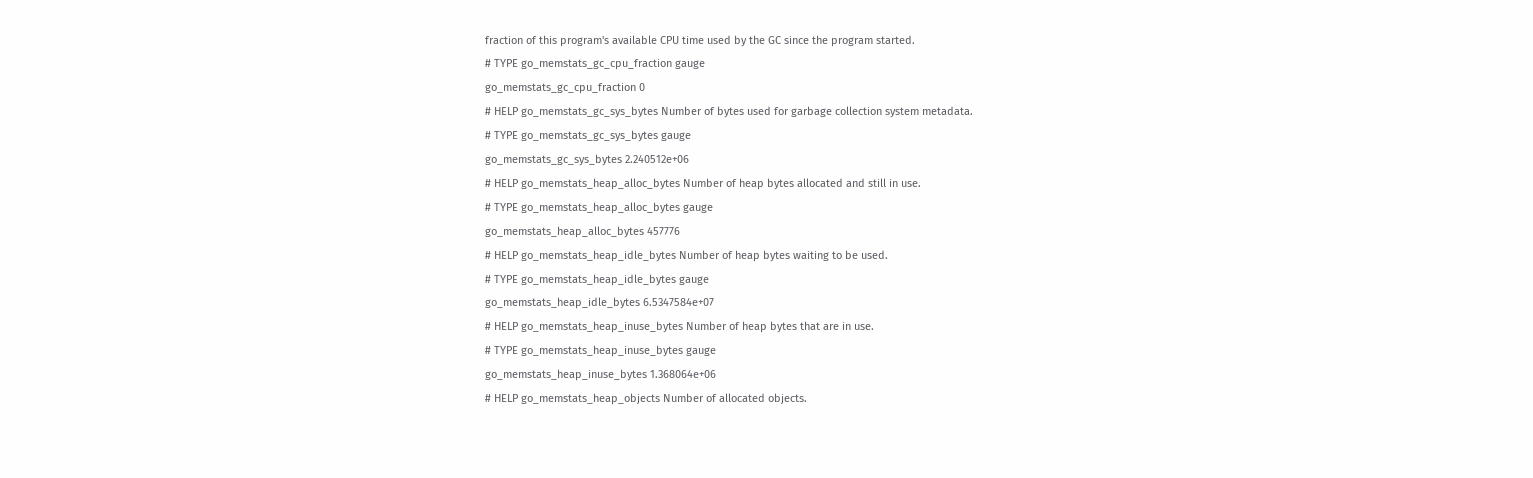fraction of this program's available CPU time used by the GC since the program started.
# TYPE go_memstats_gc_cpu_fraction gauge
go_memstats_gc_cpu_fraction 0
# HELP go_memstats_gc_sys_bytes Number of bytes used for garbage collection system metadata.
# TYPE go_memstats_gc_sys_bytes gauge
go_memstats_gc_sys_bytes 2.240512e+06
# HELP go_memstats_heap_alloc_bytes Number of heap bytes allocated and still in use.
# TYPE go_memstats_heap_alloc_bytes gauge
go_memstats_heap_alloc_bytes 457776
# HELP go_memstats_heap_idle_bytes Number of heap bytes waiting to be used.
# TYPE go_memstats_heap_idle_bytes gauge
go_memstats_heap_idle_bytes 6.5347584e+07
# HELP go_memstats_heap_inuse_bytes Number of heap bytes that are in use.
# TYPE go_memstats_heap_inuse_bytes gauge
go_memstats_heap_inuse_bytes 1.368064e+06
# HELP go_memstats_heap_objects Number of allocated objects.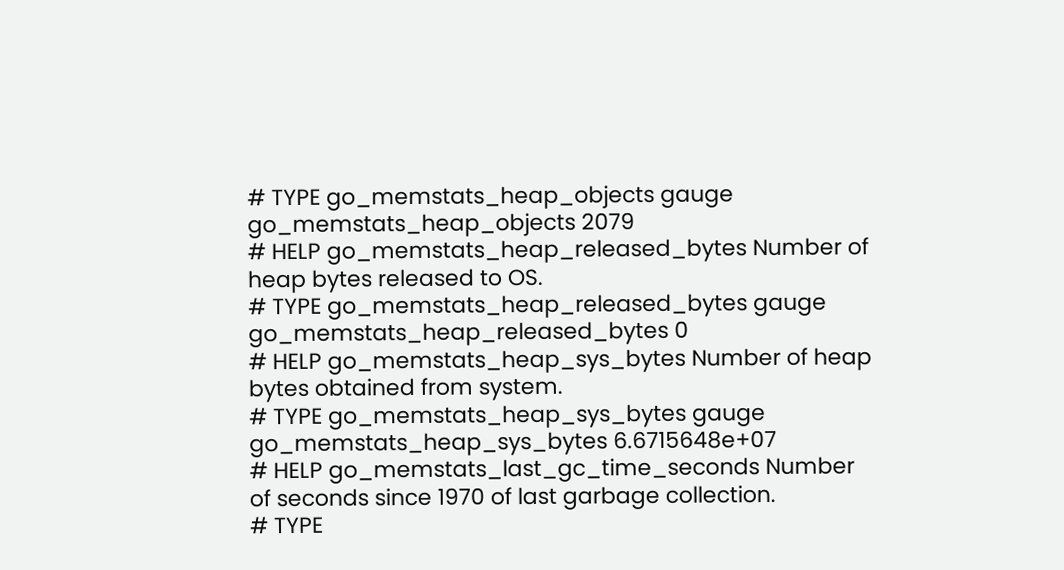# TYPE go_memstats_heap_objects gauge
go_memstats_heap_objects 2079
# HELP go_memstats_heap_released_bytes Number of heap bytes released to OS.
# TYPE go_memstats_heap_released_bytes gauge
go_memstats_heap_released_bytes 0
# HELP go_memstats_heap_sys_bytes Number of heap bytes obtained from system.
# TYPE go_memstats_heap_sys_bytes gauge
go_memstats_heap_sys_bytes 6.6715648e+07
# HELP go_memstats_last_gc_time_seconds Number of seconds since 1970 of last garbage collection.
# TYPE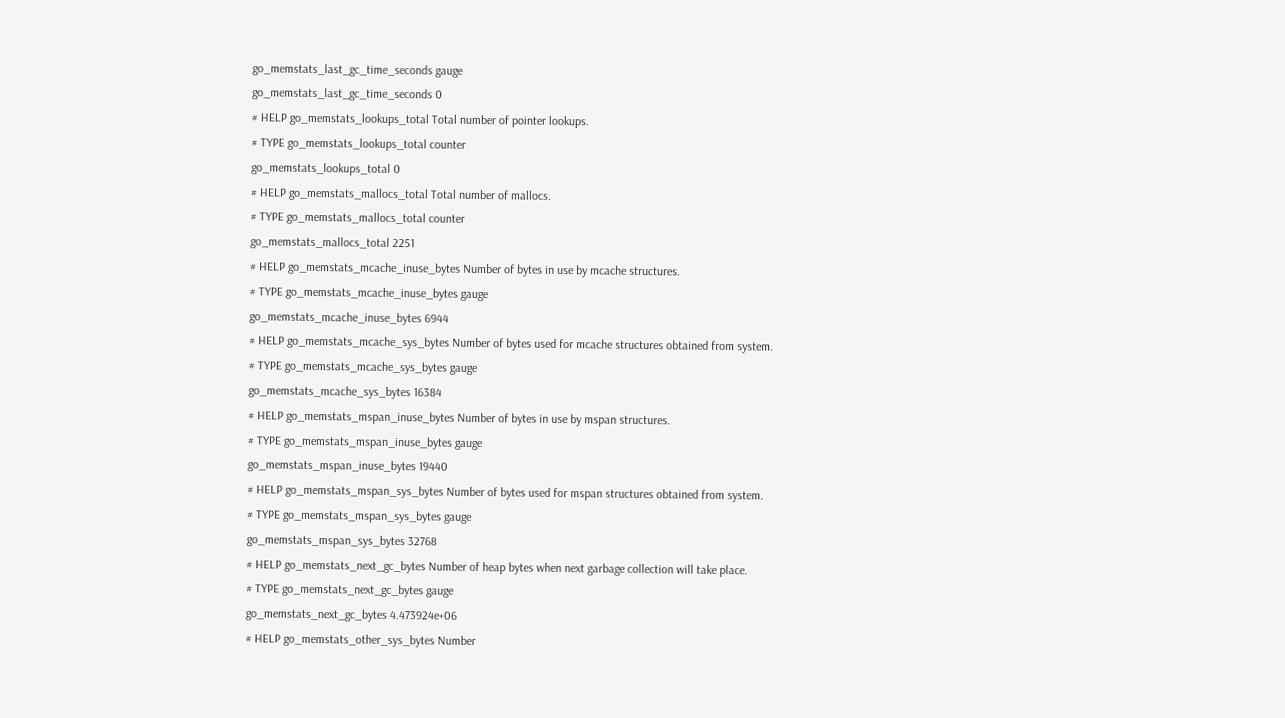go_memstats_last_gc_time_seconds gauge
go_memstats_last_gc_time_seconds 0
# HELP go_memstats_lookups_total Total number of pointer lookups.
# TYPE go_memstats_lookups_total counter
go_memstats_lookups_total 0
# HELP go_memstats_mallocs_total Total number of mallocs.
# TYPE go_memstats_mallocs_total counter
go_memstats_mallocs_total 2251
# HELP go_memstats_mcache_inuse_bytes Number of bytes in use by mcache structures.
# TYPE go_memstats_mcache_inuse_bytes gauge
go_memstats_mcache_inuse_bytes 6944
# HELP go_memstats_mcache_sys_bytes Number of bytes used for mcache structures obtained from system.
# TYPE go_memstats_mcache_sys_bytes gauge
go_memstats_mcache_sys_bytes 16384
# HELP go_memstats_mspan_inuse_bytes Number of bytes in use by mspan structures.
# TYPE go_memstats_mspan_inuse_bytes gauge
go_memstats_mspan_inuse_bytes 19440
# HELP go_memstats_mspan_sys_bytes Number of bytes used for mspan structures obtained from system.
# TYPE go_memstats_mspan_sys_bytes gauge
go_memstats_mspan_sys_bytes 32768
# HELP go_memstats_next_gc_bytes Number of heap bytes when next garbage collection will take place.
# TYPE go_memstats_next_gc_bytes gauge
go_memstats_next_gc_bytes 4.473924e+06
# HELP go_memstats_other_sys_bytes Number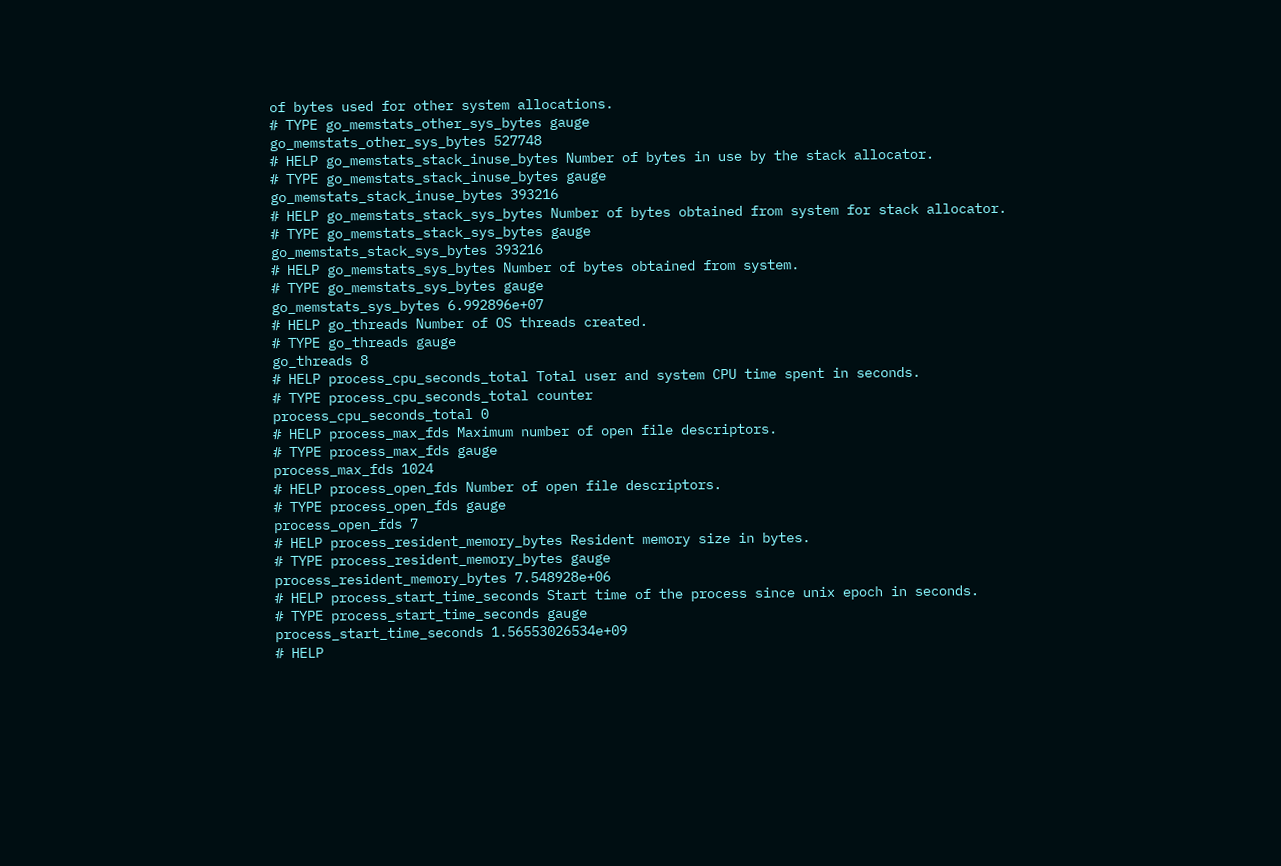of bytes used for other system allocations.
# TYPE go_memstats_other_sys_bytes gauge
go_memstats_other_sys_bytes 527748
# HELP go_memstats_stack_inuse_bytes Number of bytes in use by the stack allocator.
# TYPE go_memstats_stack_inuse_bytes gauge
go_memstats_stack_inuse_bytes 393216
# HELP go_memstats_stack_sys_bytes Number of bytes obtained from system for stack allocator.
# TYPE go_memstats_stack_sys_bytes gauge
go_memstats_stack_sys_bytes 393216
# HELP go_memstats_sys_bytes Number of bytes obtained from system.
# TYPE go_memstats_sys_bytes gauge
go_memstats_sys_bytes 6.992896e+07
# HELP go_threads Number of OS threads created.
# TYPE go_threads gauge
go_threads 8
# HELP process_cpu_seconds_total Total user and system CPU time spent in seconds.
# TYPE process_cpu_seconds_total counter
process_cpu_seconds_total 0
# HELP process_max_fds Maximum number of open file descriptors.
# TYPE process_max_fds gauge
process_max_fds 1024
# HELP process_open_fds Number of open file descriptors.
# TYPE process_open_fds gauge
process_open_fds 7
# HELP process_resident_memory_bytes Resident memory size in bytes.
# TYPE process_resident_memory_bytes gauge
process_resident_memory_bytes 7.548928e+06
# HELP process_start_time_seconds Start time of the process since unix epoch in seconds.
# TYPE process_start_time_seconds gauge
process_start_time_seconds 1.56553026534e+09
# HELP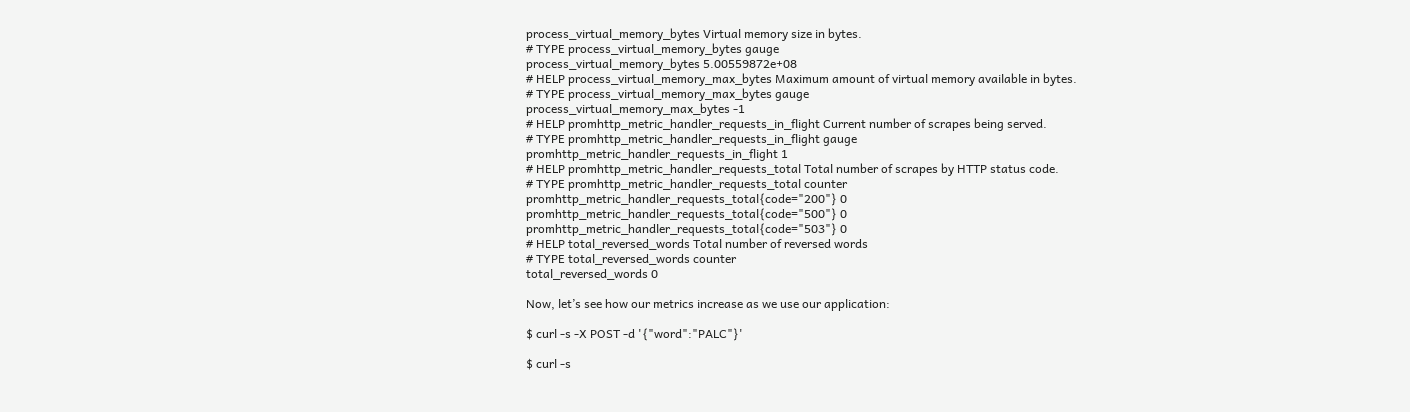process_virtual_memory_bytes Virtual memory size in bytes.
# TYPE process_virtual_memory_bytes gauge
process_virtual_memory_bytes 5.00559872e+08
# HELP process_virtual_memory_max_bytes Maximum amount of virtual memory available in bytes.
# TYPE process_virtual_memory_max_bytes gauge
process_virtual_memory_max_bytes -1
# HELP promhttp_metric_handler_requests_in_flight Current number of scrapes being served.
# TYPE promhttp_metric_handler_requests_in_flight gauge
promhttp_metric_handler_requests_in_flight 1
# HELP promhttp_metric_handler_requests_total Total number of scrapes by HTTP status code.
# TYPE promhttp_metric_handler_requests_total counter
promhttp_metric_handler_requests_total{code="200"} 0
promhttp_metric_handler_requests_total{code="500"} 0
promhttp_metric_handler_requests_total{code="503"} 0
# HELP total_reversed_words Total number of reversed words
# TYPE total_reversed_words counter
total_reversed_words 0

Now, let’s see how our metrics increase as we use our application:

$ curl -s -X POST -d '{"word":"PALC"}'

$ curl -s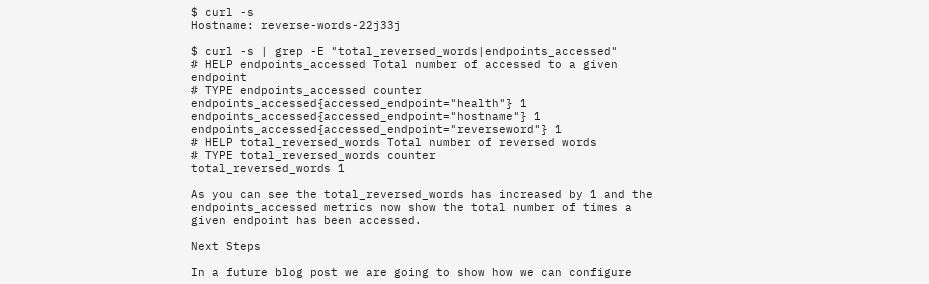$ curl -s
Hostname: reverse-words-22j33j

$ curl -s | grep -E "total_reversed_words|endpoints_accessed"
# HELP endpoints_accessed Total number of accessed to a given endpoint
# TYPE endpoints_accessed counter
endpoints_accessed{accessed_endpoint="health"} 1
endpoints_accessed{accessed_endpoint="hostname"} 1
endpoints_accessed{accessed_endpoint="reverseword"} 1
# HELP total_reversed_words Total number of reversed words
# TYPE total_reversed_words counter
total_reversed_words 1

As you can see the total_reversed_words has increased by 1 and the endpoints_accessed metrics now show the total number of times a given endpoint has been accessed.

Next Steps

In a future blog post we are going to show how we can configure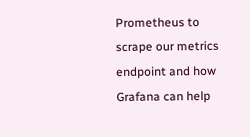Prometheus to scrape our metrics endpoint and how Grafana can help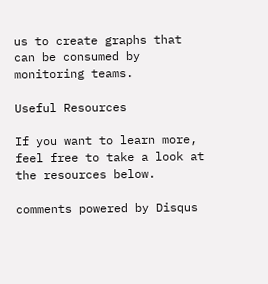us to create graphs that can be consumed by monitoring teams.

Useful Resources

If you want to learn more, feel free to take a look at the resources below.

comments powered by Disqus